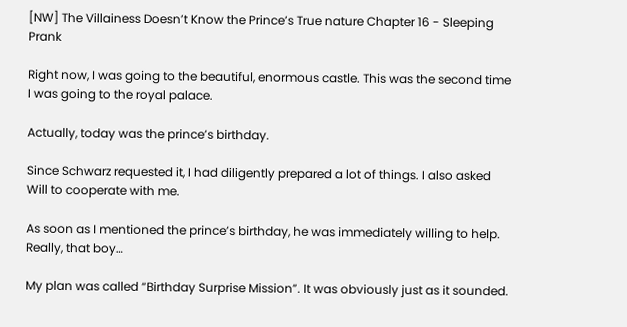[NW] The Villainess Doesn’t Know the Prince’s True nature Chapter 16 - Sleeping Prank

Right now, I was going to the beautiful, enormous castle. This was the second time I was going to the royal palace.

Actually, today was the prince’s birthday.

Since Schwarz requested it, I had diligently prepared a lot of things. I also asked Will to cooperate with me.

As soon as I mentioned the prince’s birthday, he was immediately willing to help. Really, that boy…

My plan was called “Birthday Surprise Mission”. It was obviously just as it sounded.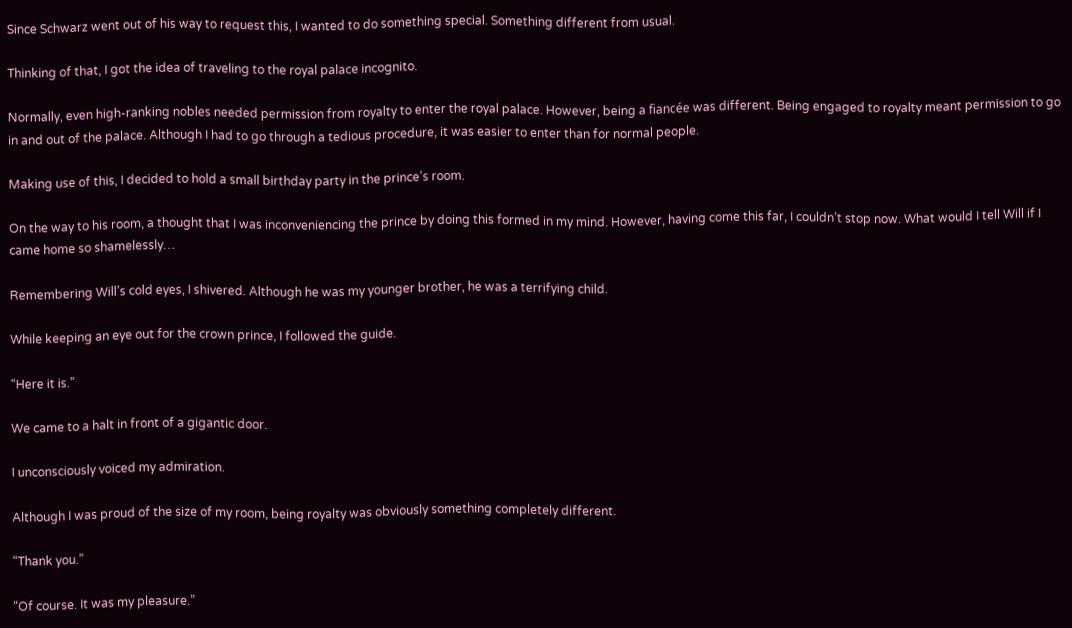Since Schwarz went out of his way to request this, I wanted to do something special. Something different from usual.

Thinking of that, I got the idea of traveling to the royal palace incognito.

Normally, even high-ranking nobles needed permission from royalty to enter the royal palace. However, being a fiancée was different. Being engaged to royalty meant permission to go in and out of the palace. Although I had to go through a tedious procedure, it was easier to enter than for normal people.

Making use of this, I decided to hold a small birthday party in the prince’s room.

On the way to his room, a thought that I was inconveniencing the prince by doing this formed in my mind. However, having come this far, I couldn’t stop now. What would I tell Will if I came home so shamelessly…

Remembering Will’s cold eyes, I shivered. Although he was my younger brother, he was a terrifying child.

While keeping an eye out for the crown prince, I followed the guide.

“Here it is.”

We came to a halt in front of a gigantic door.

I unconsciously voiced my admiration.

Although I was proud of the size of my room, being royalty was obviously something completely different.

“Thank you.”

“Of course. It was my pleasure.”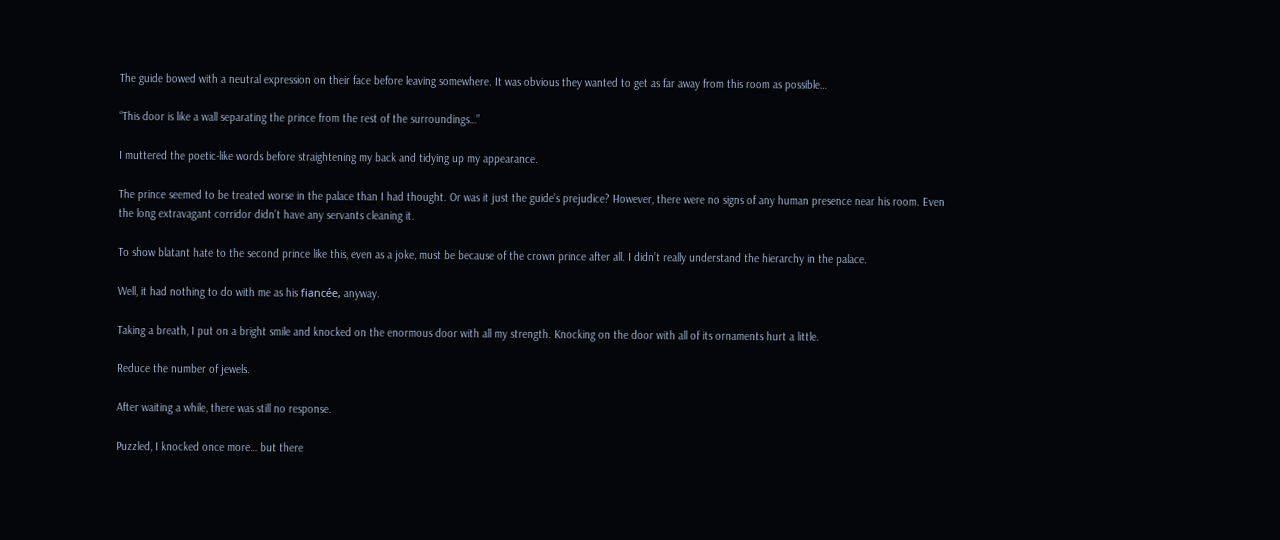The guide bowed with a neutral expression on their face before leaving somewhere. It was obvious they wanted to get as far away from this room as possible…

“This door is like a wall separating the prince from the rest of the surroundings…”

I muttered the poetic-like words before straightening my back and tidying up my appearance.

The prince seemed to be treated worse in the palace than I had thought. Or was it just the guide’s prejudice? However, there were no signs of any human presence near his room. Even the long extravagant corridor didn’t have any servants cleaning it.

To show blatant hate to the second prince like this, even as a joke, must be because of the crown prince after all. I didn’t really understand the hierarchy in the palace.

Well, it had nothing to do with me as his fiancée, anyway.

Taking a breath, I put on a bright smile and knocked on the enormous door with all my strength. Knocking on the door with all of its ornaments hurt a little.

Reduce the number of jewels.

After waiting a while, there was still no response.

Puzzled, I knocked once more… but there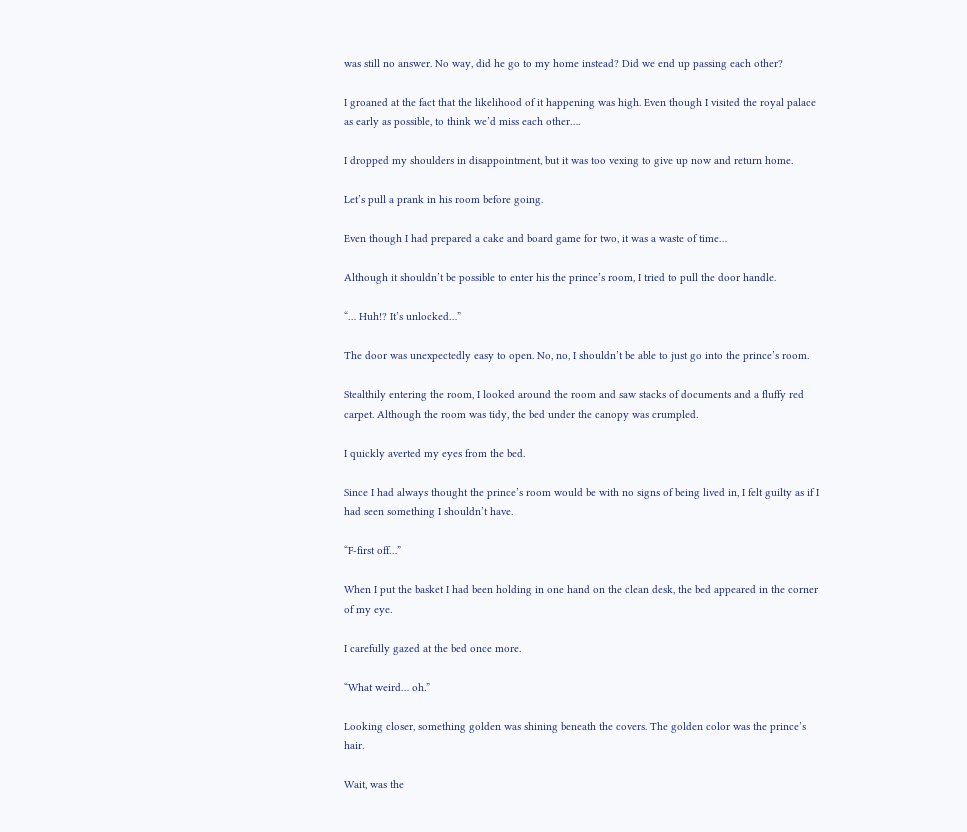was still no answer. No way, did he go to my home instead? Did we end up passing each other?

I groaned at the fact that the likelihood of it happening was high. Even though I visited the royal palace as early as possible, to think we’d miss each other….

I dropped my shoulders in disappointment, but it was too vexing to give up now and return home.

Let’s pull a prank in his room before going.

Even though I had prepared a cake and board game for two, it was a waste of time…

Although it shouldn’t be possible to enter his the prince’s room, I tried to pull the door handle.

“… Huh!? It’s unlocked…”

The door was unexpectedly easy to open. No, no, I shouldn’t be able to just go into the prince’s room.

Stealthily entering the room, I looked around the room and saw stacks of documents and a fluffy red carpet. Although the room was tidy, the bed under the canopy was crumpled.

I quickly averted my eyes from the bed.

Since I had always thought the prince’s room would be with no signs of being lived in, I felt guilty as if I had seen something I shouldn’t have.

“F-first off…”

When I put the basket I had been holding in one hand on the clean desk, the bed appeared in the corner of my eye.

I carefully gazed at the bed once more.

“What weird… oh.”

Looking closer, something golden was shining beneath the covers. The golden color was the prince’s hair.

Wait, was the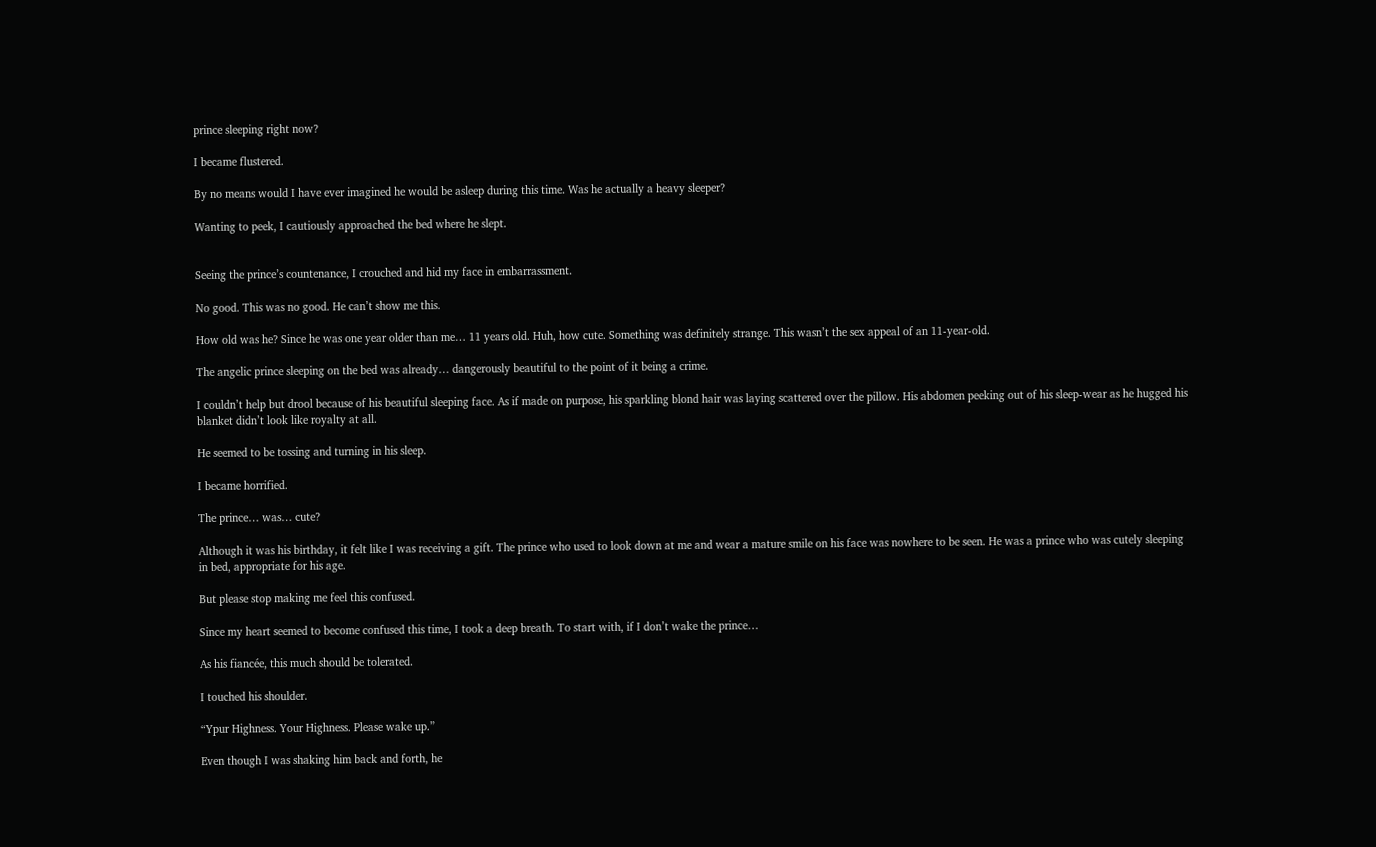prince sleeping right now?

I became flustered.

By no means would I have ever imagined he would be asleep during this time. Was he actually a heavy sleeper?

Wanting to peek, I cautiously approached the bed where he slept.


Seeing the prince’s countenance, I crouched and hid my face in embarrassment.

No good. This was no good. He can’t show me this.

How old was he? Since he was one year older than me… 11 years old. Huh, how cute. Something was definitely strange. This wasn’t the sex appeal of an 11-year-old.

The angelic prince sleeping on the bed was already… dangerously beautiful to the point of it being a crime.

I couldn’t help but drool because of his beautiful sleeping face. As if made on purpose, his sparkling blond hair was laying scattered over the pillow. His abdomen peeking out of his sleep-wear as he hugged his blanket didn’t look like royalty at all.

He seemed to be tossing and turning in his sleep.

I became horrified.

The prince… was… cute?

Although it was his birthday, it felt like I was receiving a gift. The prince who used to look down at me and wear a mature smile on his face was nowhere to be seen. He was a prince who was cutely sleeping in bed, appropriate for his age.

But please stop making me feel this confused.

Since my heart seemed to become confused this time, I took a deep breath. To start with, if I don’t wake the prince…

As his fiancée, this much should be tolerated.

I touched his shoulder.

“Ypur Highness. Your Highness. Please wake up.”

Even though I was shaking him back and forth, he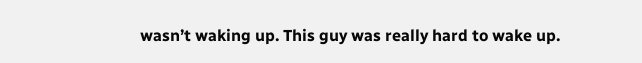wasn’t waking up. This guy was really hard to wake up.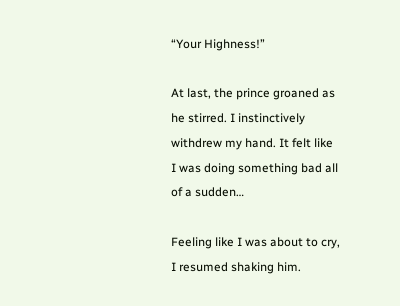“Your Highness!”

At last, the prince groaned as he stirred. I instinctively withdrew my hand. It felt like I was doing something bad all of a sudden…

Feeling like I was about to cry, I resumed shaking him.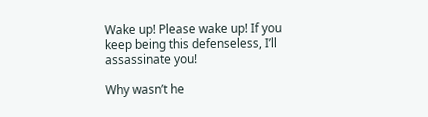Wake up! Please wake up! If you keep being this defenseless, I’ll assassinate you!

Why wasn’t he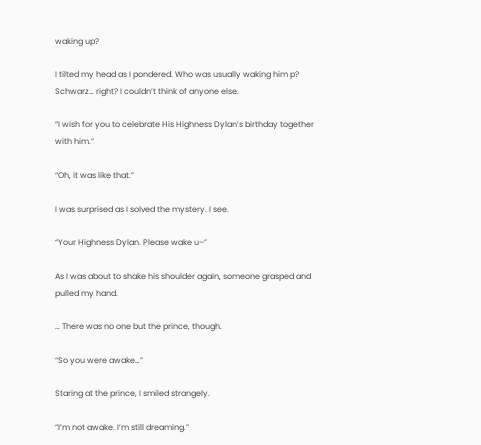waking up?

I tilted my head as I pondered. Who was usually waking him p? Schwarz… right? I couldn’t think of anyone else.

“I wish for you to celebrate His Highness Dylan’s birthday together with him.”

“Oh, it was like that.”

I was surprised as I solved the mystery. I see.

“Your Highness Dylan. Please wake u–”

As I was about to shake his shoulder again, someone grasped and pulled my hand.

… There was no one but the prince, though.

“So you were awake…”

Staring at the prince, I smiled strangely.

“I’m not awake. I’m still dreaming.”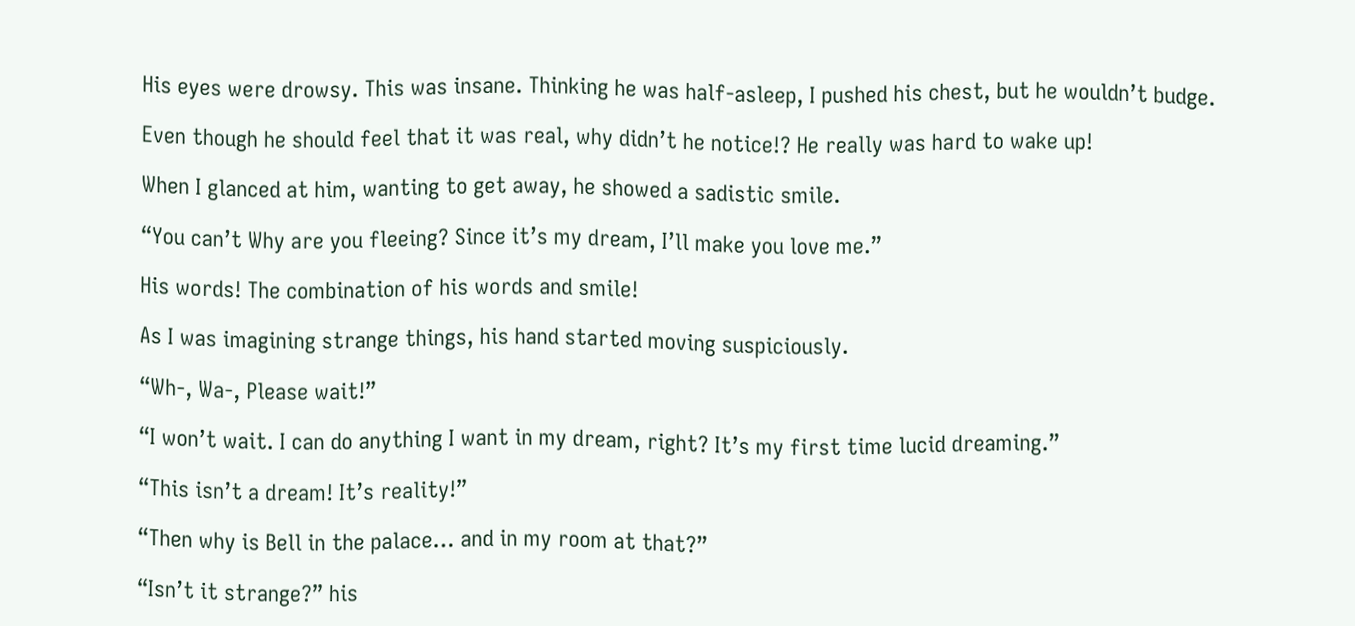His eyes were drowsy. This was insane. Thinking he was half-asleep, I pushed his chest, but he wouldn’t budge.

Even though he should feel that it was real, why didn’t he notice!? He really was hard to wake up!

When I glanced at him, wanting to get away, he showed a sadistic smile.

“You can’t Why are you fleeing? Since it’s my dream, I’ll make you love me.”

His words! The combination of his words and smile!

As I was imagining strange things, his hand started moving suspiciously.

“Wh-, Wa-, Please wait!”

“I won’t wait. I can do anything I want in my dream, right? It’s my first time lucid dreaming.”

“This isn’t a dream! It’s reality!”

“Then why is Bell in the palace… and in my room at that?”

“Isn’t it strange?” his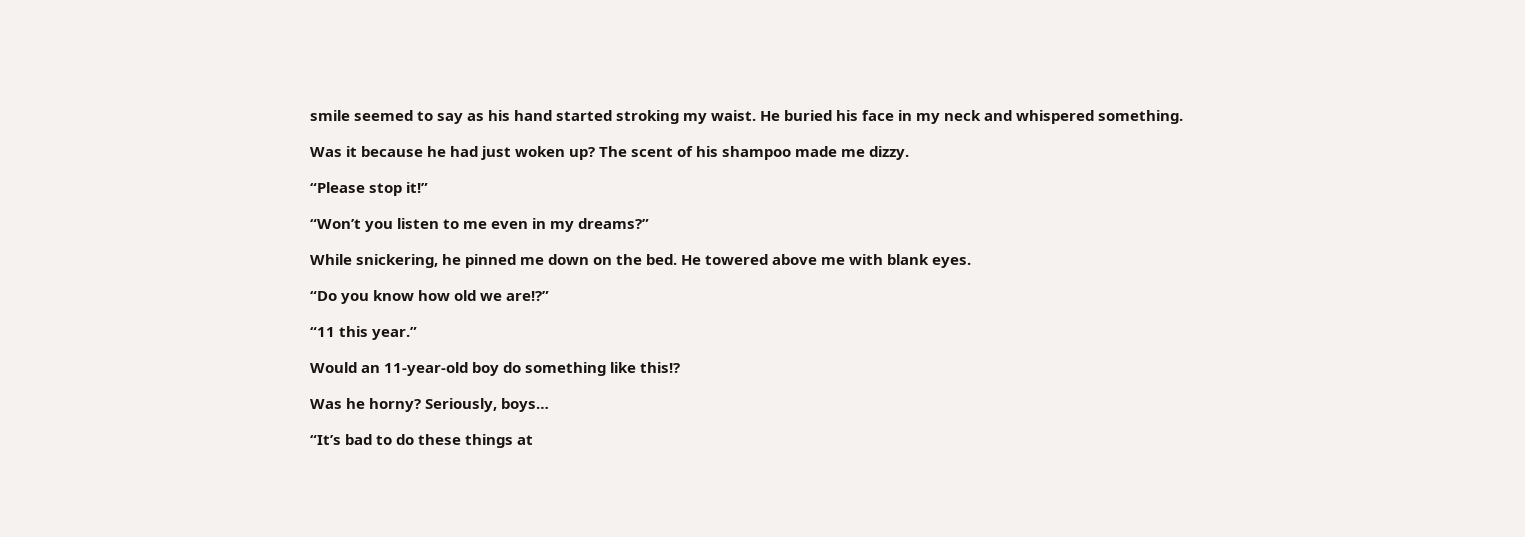smile seemed to say as his hand started stroking my waist. He buried his face in my neck and whispered something.

Was it because he had just woken up? The scent of his shampoo made me dizzy.

“Please stop it!”

“Won’t you listen to me even in my dreams?”

While snickering, he pinned me down on the bed. He towered above me with blank eyes.

“Do you know how old we are!?”

“11 this year.”

Would an 11-year-old boy do something like this!?

Was he horny? Seriously, boys…

“It’s bad to do these things at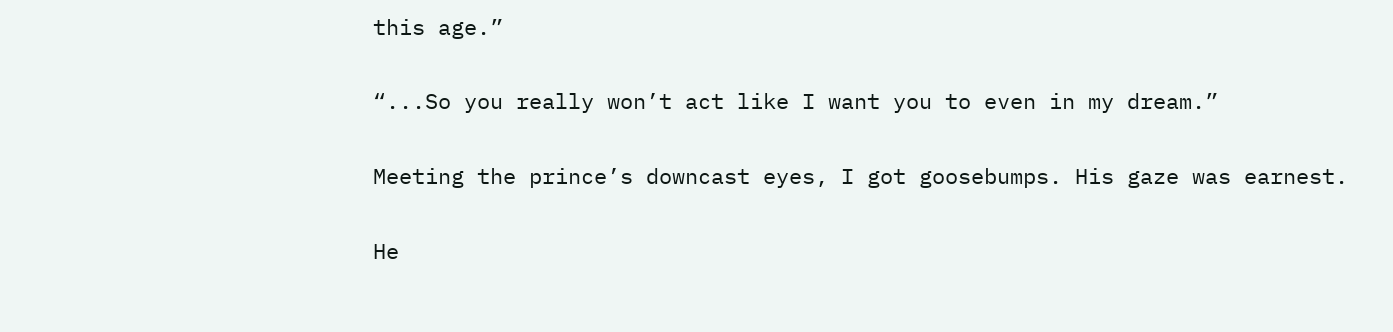this age.”

“...So you really won’t act like I want you to even in my dream.”

Meeting the prince’s downcast eyes, I got goosebumps. His gaze was earnest.

He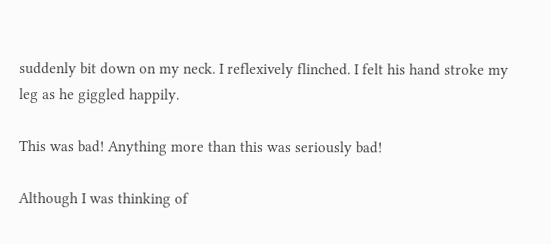suddenly bit down on my neck. I reflexively flinched. I felt his hand stroke my leg as he giggled happily.

This was bad! Anything more than this was seriously bad!

Although I was thinking of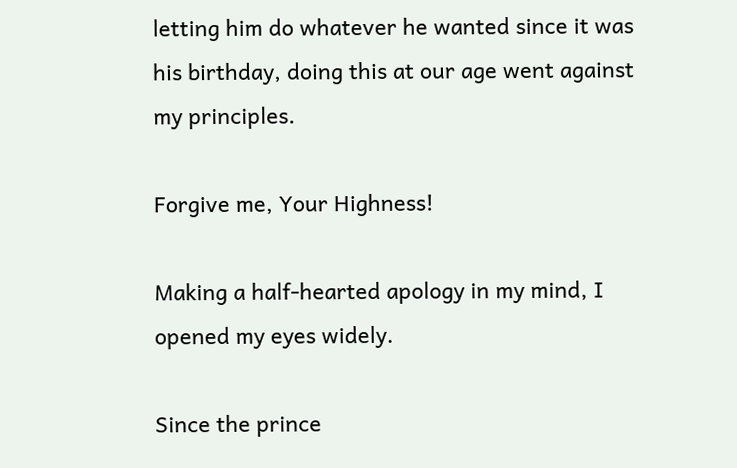letting him do whatever he wanted since it was his birthday, doing this at our age went against my principles.

Forgive me, Your Highness!

Making a half-hearted apology in my mind, I opened my eyes widely.

Since the prince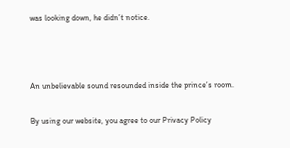was looking down, he didn’t notice.



An unbelievable sound resounded inside the prince’s room.

By using our website, you agree to our Privacy Policy